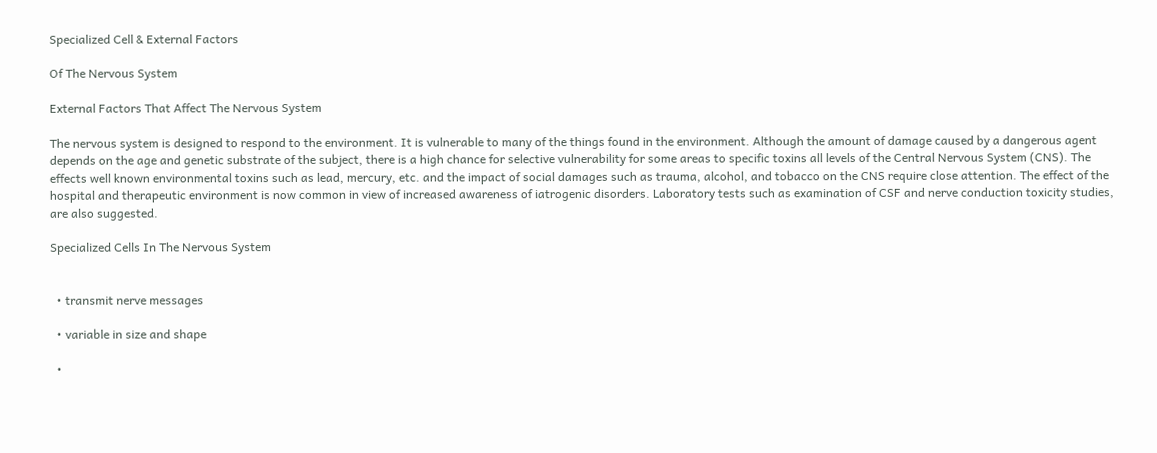Specialized Cell & External Factors

Of The Nervous System

External Factors That Affect The Nervous System

The nervous system is designed to respond to the environment. It is vulnerable to many of the things found in the environment. Although the amount of damage caused by a dangerous agent depends on the age and genetic substrate of the subject, there is a high chance for selective vulnerability for some areas to specific toxins all levels of the Central Nervous System (CNS). The effects well known environmental toxins such as lead, mercury, etc. and the impact of social damages such as trauma, alcohol, and tobacco on the CNS require close attention. The effect of the hospital and therapeutic environment is now common in view of increased awareness of iatrogenic disorders. Laboratory tests such as examination of CSF and nerve conduction toxicity studies, are also suggested.

Specialized Cells In The Nervous System


  • transmit nerve messages

  • variable in size and shape

  •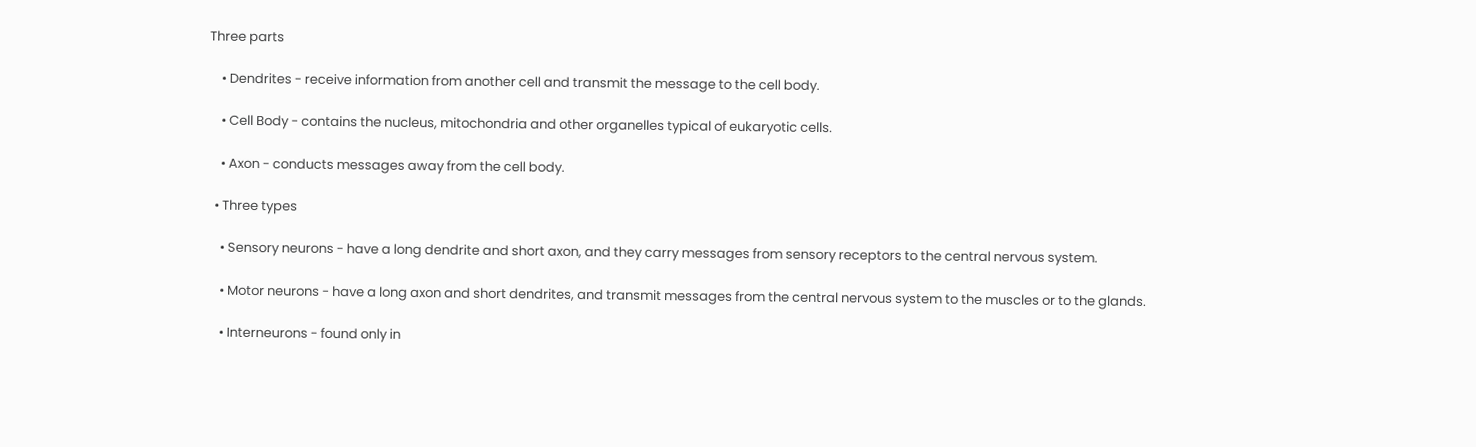Three parts

    • Dendrites - receive information from another cell and transmit the message to the cell body.

    • Cell Body - contains the nucleus, mitochondria and other organelles typical of eukaryotic cells.

    • Axon - conducts messages away from the cell body.

  • Three types

    • Sensory neurons - have a long dendrite and short axon, and they carry messages from sensory receptors to the central nervous system.

    • Motor neurons - have a long axon and short dendrites, and transmit messages from the central nervous system to the muscles or to the glands.

    • Interneurons - found only in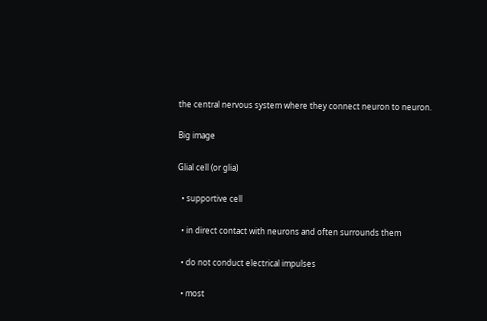the central nervous system where they connect neuron to neuron.

Big image

Glial cell (or glia)

  • supportive cell

  • in direct contact with neurons and often surrounds them

  • do not conduct electrical impulses

  • most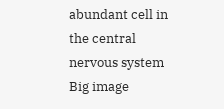abundant cell in the central nervous system
Big image